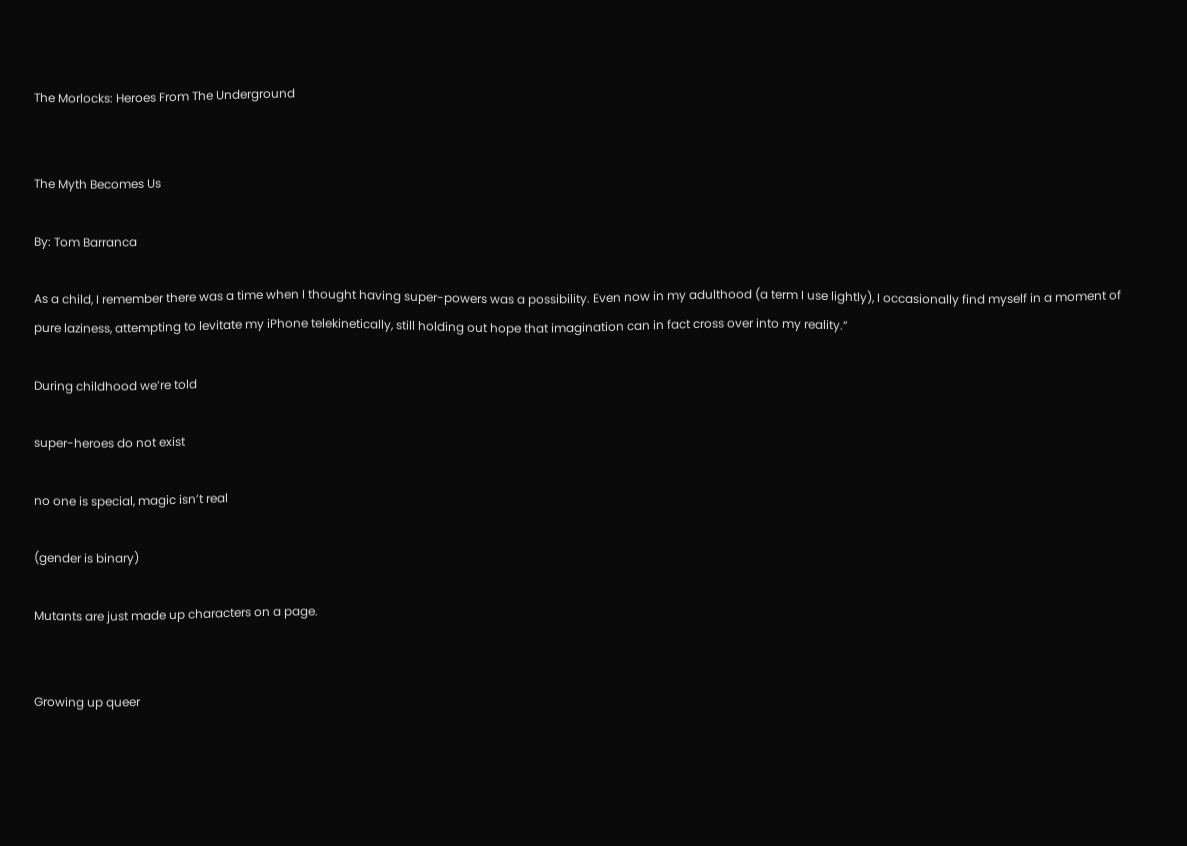The Morlocks: Heroes From The Underground


The Myth Becomes Us

By: Tom Barranca

As a child, I remember there was a time when I thought having super-powers was a possibility. Even now in my adulthood (a term I use lightly), I occasionally find myself in a moment of pure laziness, attempting to levitate my iPhone telekinetically, still holding out hope that imagination can in fact cross over into my reality.”

During childhood we’re told

super-heroes do not exist

no one is special, magic isn’t real

(gender is binary)

Mutants are just made up characters on a page.


Growing up queer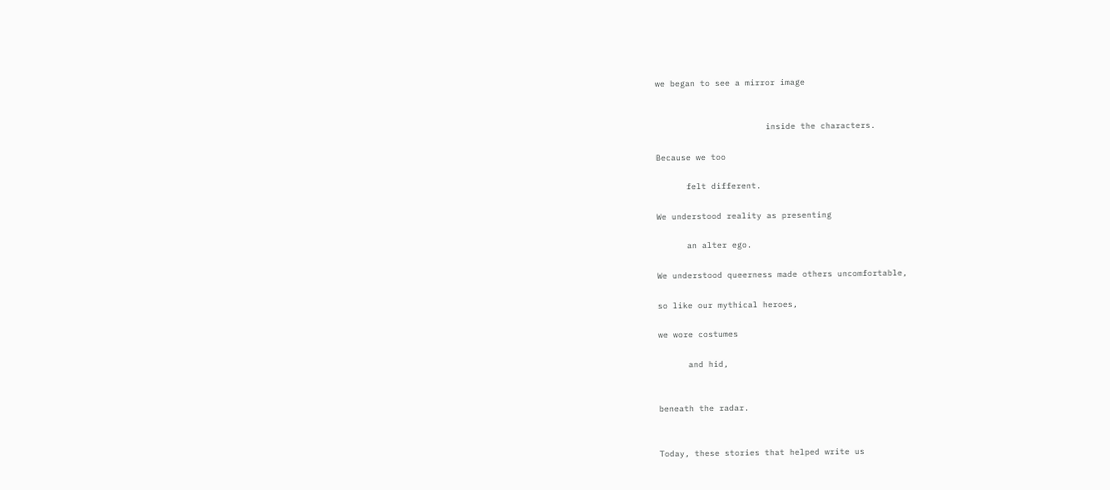we began to see a mirror image


                      inside the characters.

Because we too

      felt different.

We understood reality as presenting

      an alter ego.

We understood queerness made others uncomfortable,

so like our mythical heroes,

we wore costumes

      and hid,


beneath the radar.


Today, these stories that helped write us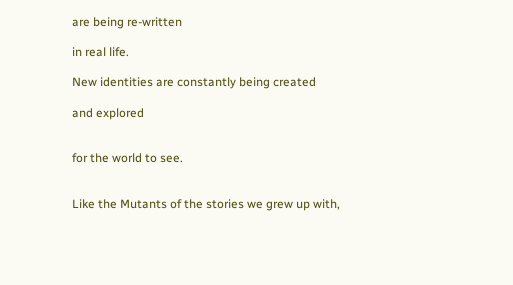are being re-written

in real life.

New identities are constantly being created

and explored


for the world to see.


Like the Mutants of the stories we grew up with,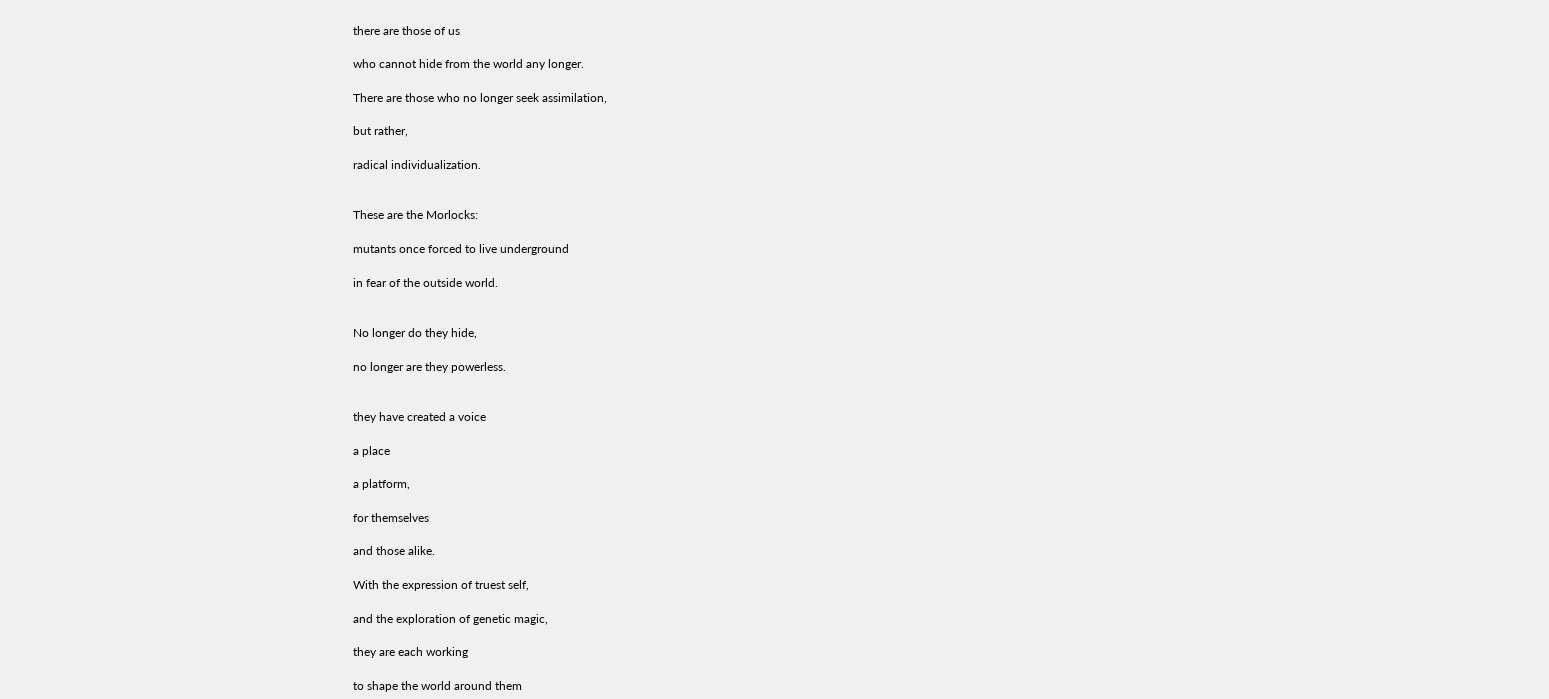there are those of us

who cannot hide from the world any longer.

There are those who no longer seek assimilation,

but rather,

radical individualization.


These are the Morlocks:

mutants once forced to live underground

in fear of the outside world.


No longer do they hide,

no longer are they powerless.


they have created a voice

a place

a platform,

for themselves

and those alike.

With the expression of truest self,

and the exploration of genetic magic,

they are each working

to shape the world around them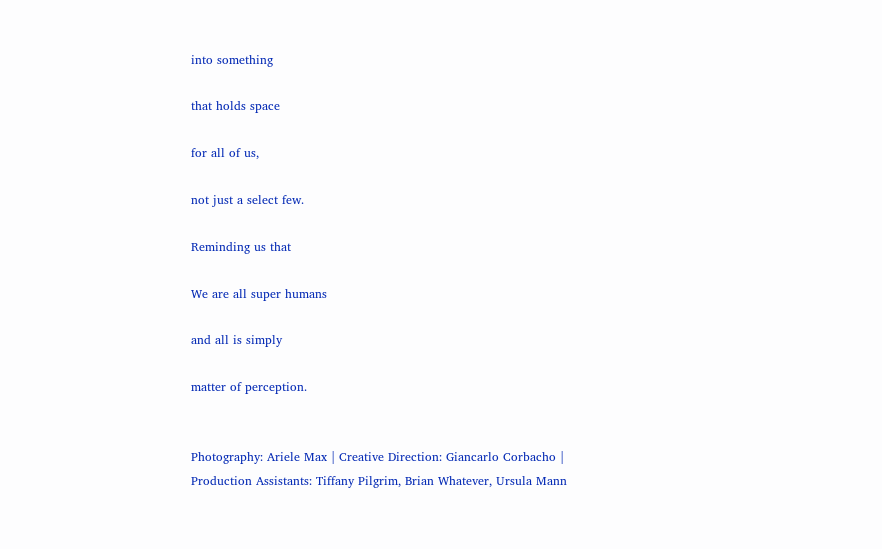into something

that holds space

for all of us,

not just a select few.

Reminding us that

We are all super humans

and all is simply

matter of perception.


Photography: Ariele Max | Creative Direction: Giancarlo Corbacho | Production Assistants: Tiffany Pilgrim, Brian Whatever, Ursula Mann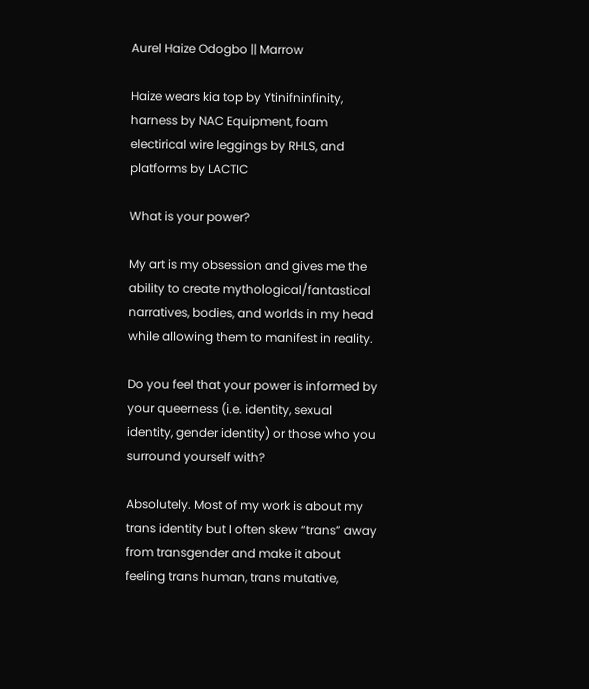Aurel Haize Odogbo || Marrow

Haize wears kia top by Ytinifninfinity, harness by NAC Equipment, foam electirical wire leggings by RHLS, and platforms by LACTIC

What is your power?

My art is my obsession and gives me the ability to create mythological/fantastical narratives, bodies, and worlds in my head while allowing them to manifest in reality.

Do you feel that your power is informed by your queerness (i.e. identity, sexual identity, gender identity) or those who you surround yourself with?

Absolutely. Most of my work is about my trans identity but I often skew “trans” away from transgender and make it about feeling trans human, trans mutative,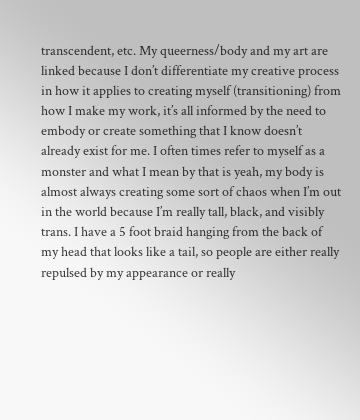transcendent, etc. My queerness/body and my art are linked because I don’t differentiate my creative process in how it applies to creating myself (transitioning) from how I make my work, it’s all informed by the need to embody or create something that I know doesn’t already exist for me. I often times refer to myself as a monster and what I mean by that is yeah, my body is almost always creating some sort of chaos when I’m out in the world because I’m really tall, black, and visibly trans. I have a 5 foot braid hanging from the back of my head that looks like a tail, so people are either really repulsed by my appearance or really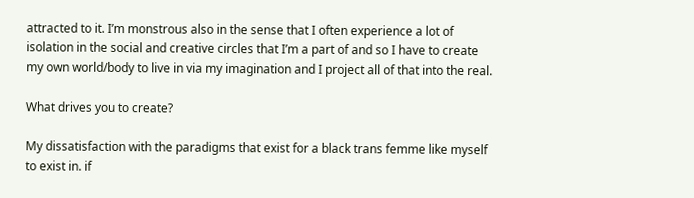attracted to it. I’m monstrous also in the sense that I often experience a lot of isolation in the social and creative circles that I’m a part of and so I have to create my own world/body to live in via my imagination and I project all of that into the real.

What drives you to create?

My dissatisfaction with the paradigms that exist for a black trans femme like myself to exist in. if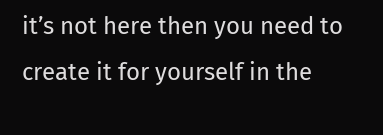it’s not here then you need to create it for yourself in the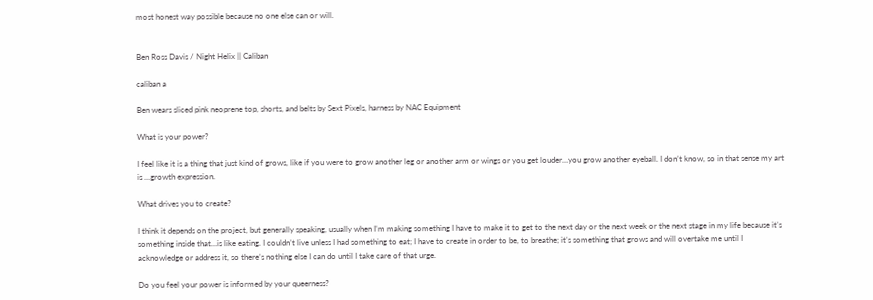most honest way possible because no one else can or will.


Ben Ross Davis / Night Helix || Caliban

caliban a

Ben wears sliced pink neoprene top, shorts, and belts by Sext Pixels, harness by NAC Equipment

What is your power?

I feel like it is a thing that just kind of grows, like if you were to grow another leg or another arm or wings or you get louder…you grow another eyeball. I don’t know, so in that sense my art is …growth expression.

What drives you to create?

I think it depends on the project, but generally speaking, usually when I’m making something I have to make it to get to the next day or the next week or the next stage in my life because it’s something inside that…is like eating. I couldn’t live unless I had something to eat; I have to create in order to be, to breathe; it’s something that grows and will overtake me until I acknowledge or address it, so there’s nothing else I can do until I take care of that urge.

Do you feel your power is informed by your queerness?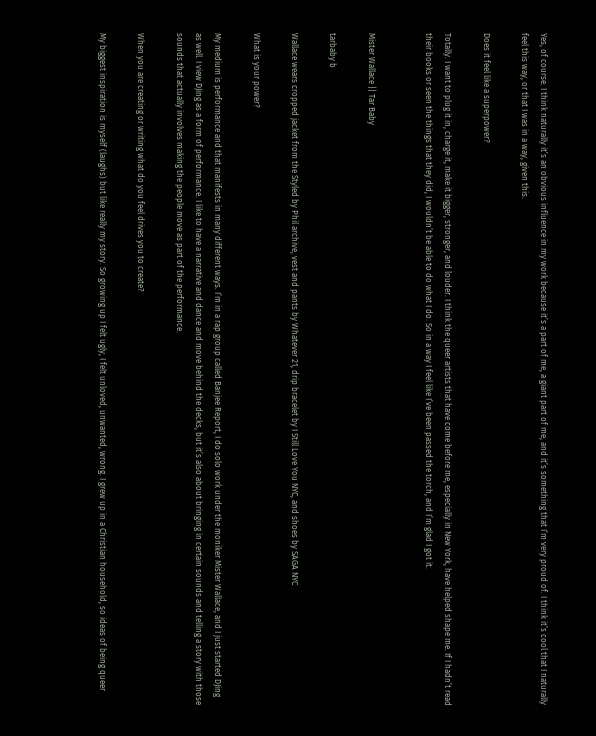Yes, of course. I think naturally it’s an obvious influence in my work because it’s a part of me, a giant part of me, and it’s something that I’m very proud of. I think it’s cool that I naturally feel this way, or that I was in a way, given this.

Does it feel like a superpower?

Totally. I want to plug it in, charge it, make it bigger, stronger, and louder. I think the queer artists that have come before me, especially in New York, have helped shape me. If I hadn’t read their books or seen the things that they did, I wouldn’t be able to do what I do. So in a way I feel like I’ve been passed the torch, and I’m glad I got it.


Mister Wallace || Tar Baby

tarbaby b

Wallace wears cropped jacket from the Styled by Phil archive, vest and pants by Whatever 21, drip bracelet by I Still Love You NYC, and shoes by SAGA NYC

What is your power?

My medium is performance and that manifests in many different ways. I’m in a rap group called Banjee Report, I do solo work under the moniker Mister Wallace, and I just started DJing as well. I view DJing as a form of performance. I like to have a narrative and dance and move behind the decks, but it’s also about bringing in certain sounds and telling a story with those sounds that actually involves making the people move as part of the performance.

When you are creating or writing what do you feel drives you to create?

My biggest inspiration is myself (laughs) but like really my story. So growing up I felt ugly, I felt unloved, unwanted, wrong. I grew up in a Christian household, so ideas of being queer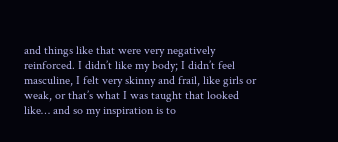and things like that were very negatively reinforced. I didn’t like my body; I didn’t feel masculine, I felt very skinny and frail, like girls or weak, or that’s what I was taught that looked like… and so my inspiration is to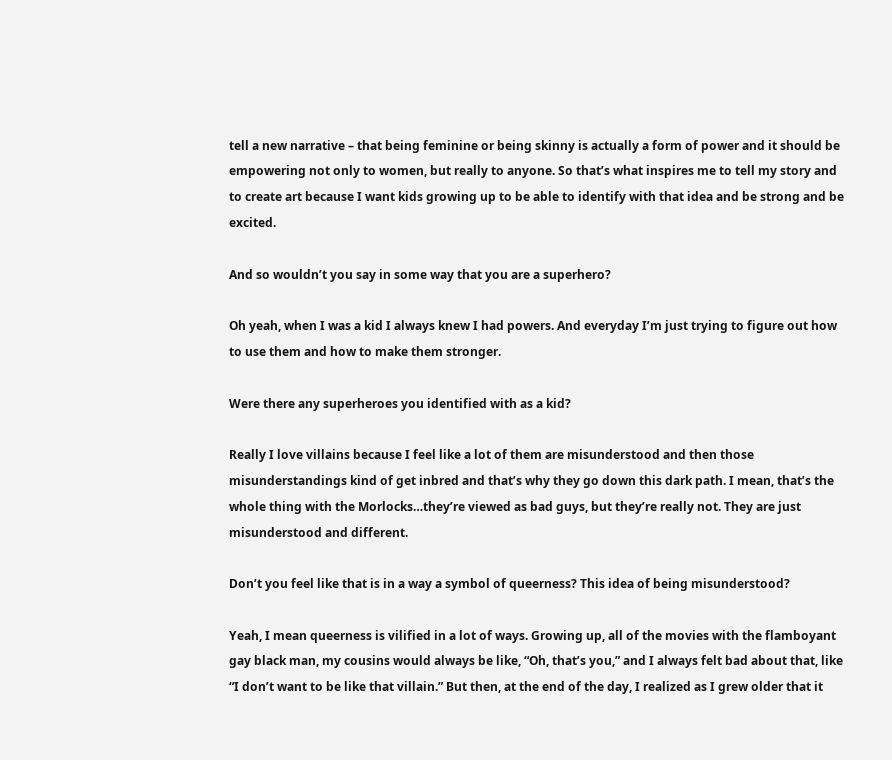tell a new narrative – that being feminine or being skinny is actually a form of power and it should be empowering not only to women, but really to anyone. So that’s what inspires me to tell my story and to create art because I want kids growing up to be able to identify with that idea and be strong and be excited.

And so wouldn’t you say in some way that you are a superhero?

Oh yeah, when I was a kid I always knew I had powers. And everyday I’m just trying to figure out how to use them and how to make them stronger.

Were there any superheroes you identified with as a kid?

Really I love villains because I feel like a lot of them are misunderstood and then those misunderstandings kind of get inbred and that’s why they go down this dark path. I mean, that’s the whole thing with the Morlocks…they’re viewed as bad guys, but they’re really not. They are just misunderstood and different.

Don’t you feel like that is in a way a symbol of queerness? This idea of being misunderstood?

Yeah, I mean queerness is vilified in a lot of ways. Growing up, all of the movies with the flamboyant gay black man, my cousins would always be like, “Oh, that’s you,” and I always felt bad about that, like “I don’t want to be like that villain.” But then, at the end of the day, I realized as I grew older that it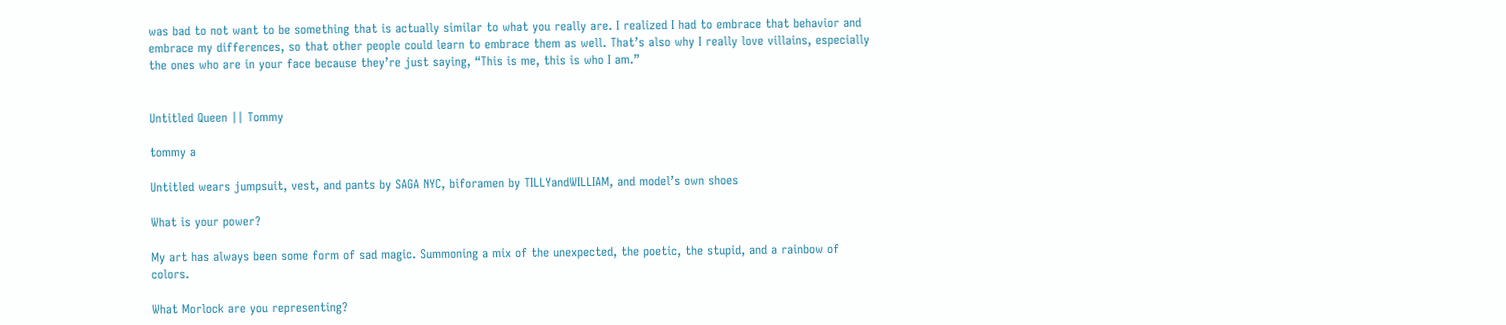was bad to not want to be something that is actually similar to what you really are. I realized I had to embrace that behavior and embrace my differences, so that other people could learn to embrace them as well. That’s also why I really love villains, especially the ones who are in your face because they’re just saying, “This is me, this is who I am.”


Untitled Queen || Tommy

tommy a

Untitled wears jumpsuit, vest, and pants by SAGA NYC, biforamen by TILLYandWILLIAM, and model’s own shoes

What is your power?

My art has always been some form of sad magic. Summoning a mix of the unexpected, the poetic, the stupid, and a rainbow of colors.

What Morlock are you representing?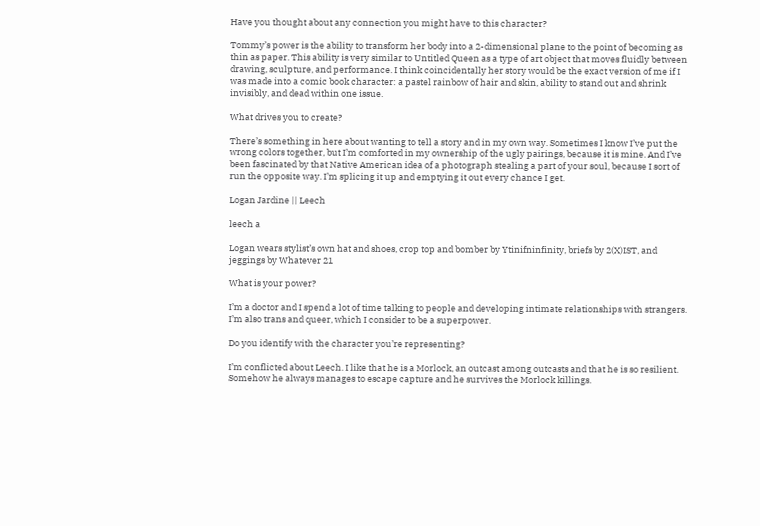Have you thought about any connection you might have to this character?

Tommy’s power is the ability to transform her body into a 2-dimensional plane to the point of becoming as thin as paper. This ability is very similar to Untitled Queen as a type of art object that moves fluidly between drawing, sculpture, and performance. I think coincidentally her story would be the exact version of me if I was made into a comic book character: a pastel rainbow of hair and skin, ability to stand out and shrink invisibly, and dead within one issue.

What drives you to create?

There’s something in here about wanting to tell a story and in my own way. Sometimes I know I’ve put the wrong colors together, but I’m comforted in my ownership of the ugly pairings, because it is mine. And I’ve been fascinated by that Native American idea of a photograph stealing a part of your soul, because I sort of run the opposite way. I’m splicing it up and emptying it out every chance I get.

Logan Jardine || Leech

leech a

Logan wears stylist’s own hat and shoes, crop top and bomber by Ytinifninfinity, briefs by 2(X)IST, and jeggings by Whatever 21

What is your power?

I’m a doctor and I spend a lot of time talking to people and developing intimate relationships with strangers. I’m also trans and queer, which I consider to be a superpower.

Do you identify with the character you’re representing?

I’m conflicted about Leech. I like that he is a Morlock, an outcast among outcasts and that he is so resilient. Somehow he always manages to escape capture and he survives the Morlock killings.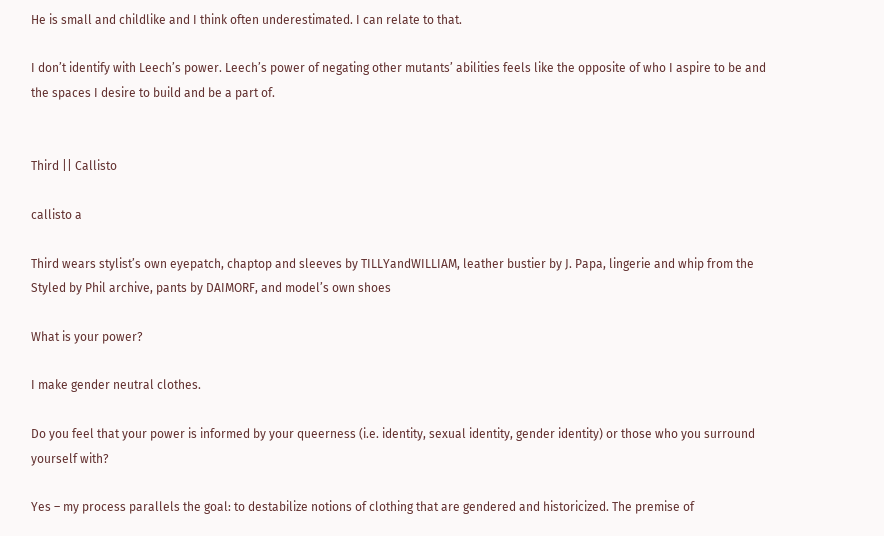He is small and childlike and I think often underestimated. I can relate to that.

I don’t identify with Leech’s power. Leech’s power of negating other mutants’ abilities feels like the opposite of who I aspire to be and the spaces I desire to build and be a part of.


Third || Callisto

callisto a

Third wears stylist’s own eyepatch, chaptop and sleeves by TILLYandWILLIAM, leather bustier by J. Papa, lingerie and whip from the Styled by Phil archive, pants by DAIMORF, and model’s own shoes

What is your power?

I make gender neutral clothes.

Do you feel that your power is informed by your queerness (i.e. identity, sexual identity, gender identity) or those who you surround yourself with?

Yes – my process parallels the goal: to destabilize notions of clothing that are gendered and historicized. The premise of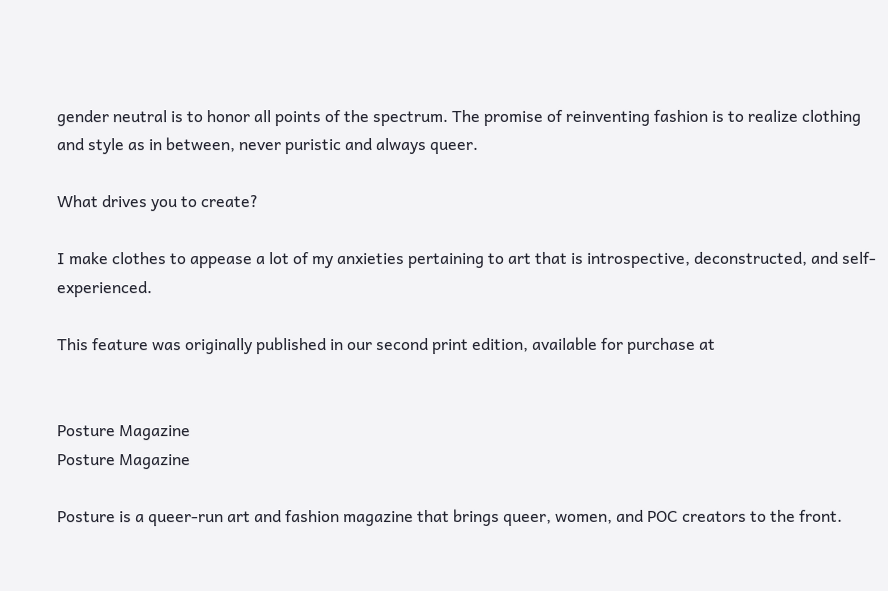gender neutral is to honor all points of the spectrum. The promise of reinventing fashion is to realize clothing and style as in between, never puristic and always queer.

What drives you to create?

I make clothes to appease a lot of my anxieties pertaining to art that is introspective, deconstructed, and self-experienced.

This feature was originally published in our second print edition, available for purchase at


Posture Magazine
Posture Magazine

Posture is a queer-run art and fashion magazine that brings queer, women, and POC creators to the front.